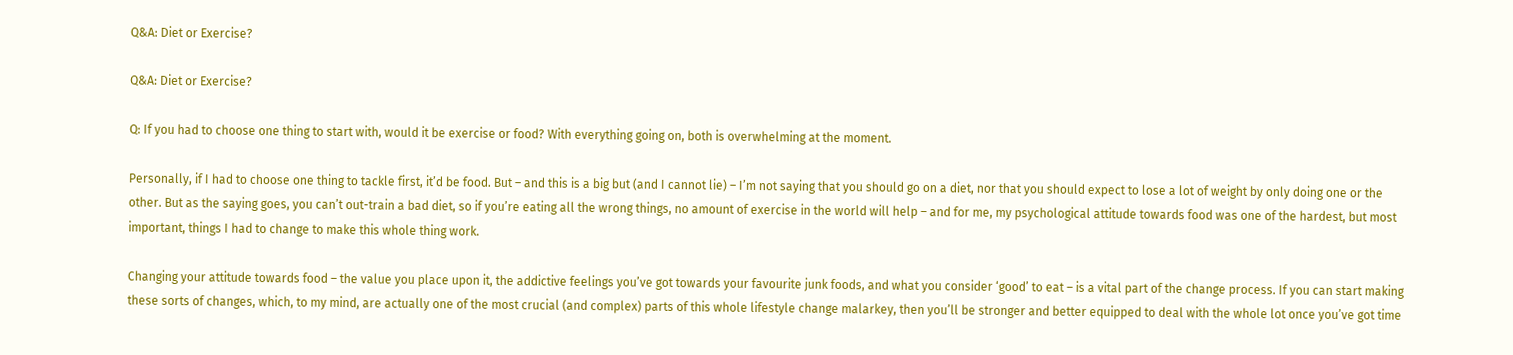Q&A: Diet or Exercise?

Q&A: Diet or Exercise?

Q: If you had to choose one thing to start with, would it be exercise or food? With everything going on, both is overwhelming at the moment.

Personally, if I had to choose one thing to tackle first, it’d be food. But – and this is a big but (and I cannot lie) – I’m not saying that you should go on a diet, nor that you should expect to lose a lot of weight by only doing one or the other. But as the saying goes, you can’t out-train a bad diet, so if you’re eating all the wrong things, no amount of exercise in the world will help – and for me, my psychological attitude towards food was one of the hardest, but most important, things I had to change to make this whole thing work.

Changing your attitude towards food – the value you place upon it, the addictive feelings you’ve got towards your favourite junk foods, and what you consider ‘good’ to eat – is a vital part of the change process. If you can start making these sorts of changes, which, to my mind, are actually one of the most crucial (and complex) parts of this whole lifestyle change malarkey, then you’ll be stronger and better equipped to deal with the whole lot once you’ve got time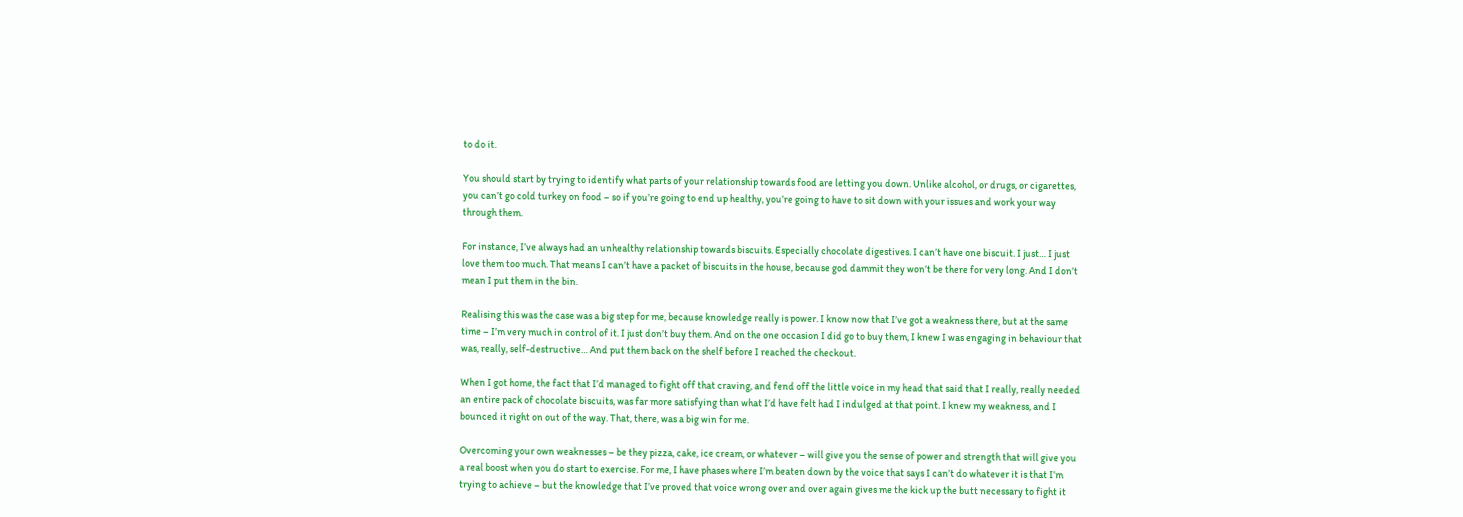to do it.

You should start by trying to identify what parts of your relationship towards food are letting you down. Unlike alcohol, or drugs, or cigarettes, you can’t go cold turkey on food – so if you’re going to end up healthy, you’re going to have to sit down with your issues and work your way through them.

For instance, I’ve always had an unhealthy relationship towards biscuits. Especially chocolate digestives. I can’t have one biscuit. I just… I just love them too much. That means I can’t have a packet of biscuits in the house, because god dammit they won’t be there for very long. And I don’t mean I put them in the bin.

Realising this was the case was a big step for me, because knowledge really is power. I know now that I’ve got a weakness there, but at the same time – I’m very much in control of it. I just don’t buy them. And on the one occasion I did go to buy them, I knew I was engaging in behaviour that was, really, self-destructive… And put them back on the shelf before I reached the checkout.

When I got home, the fact that I’d managed to fight off that craving, and fend off the little voice in my head that said that I really, really needed an entire pack of chocolate biscuits, was far more satisfying than what I’d have felt had I indulged at that point. I knew my weakness, and I bounced it right on out of the way. That, there, was a big win for me.

Overcoming your own weaknesses – be they pizza, cake, ice cream, or whatever – will give you the sense of power and strength that will give you a real boost when you do start to exercise. For me, I have phases where I’m beaten down by the voice that says I can’t do whatever it is that I’m trying to achieve – but the knowledge that I’ve proved that voice wrong over and over again gives me the kick up the butt necessary to fight it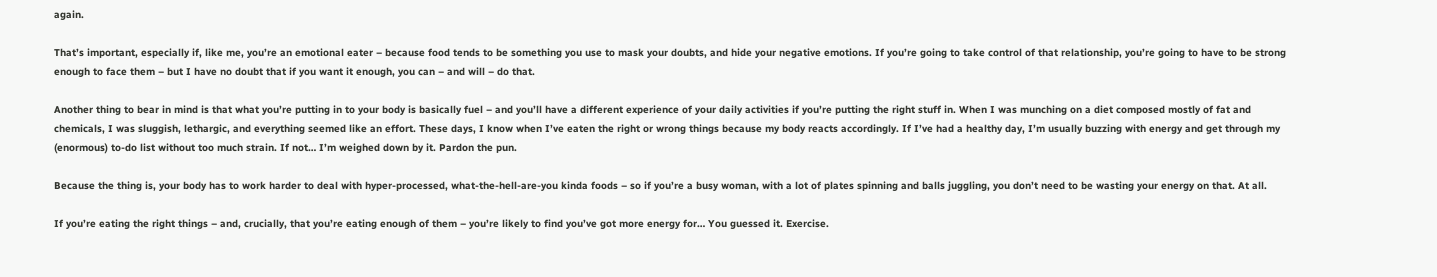again.

That’s important, especially if, like me, you’re an emotional eater – because food tends to be something you use to mask your doubts, and hide your negative emotions. If you’re going to take control of that relationship, you’re going to have to be strong enough to face them – but I have no doubt that if you want it enough, you can – and will – do that.

Another thing to bear in mind is that what you’re putting in to your body is basically fuel – and you’ll have a different experience of your daily activities if you’re putting the right stuff in. When I was munching on a diet composed mostly of fat and chemicals, I was sluggish, lethargic, and everything seemed like an effort. These days, I know when I’ve eaten the right or wrong things because my body reacts accordingly. If I’ve had a healthy day, I’m usually buzzing with energy and get through my (enormous) to-do list without too much strain. If not… I’m weighed down by it. Pardon the pun.

Because the thing is, your body has to work harder to deal with hyper-processed, what-the-hell-are-you kinda foods – so if you’re a busy woman, with a lot of plates spinning and balls juggling, you don’t need to be wasting your energy on that. At all.

If you’re eating the right things – and, crucially, that you’re eating enough of them – you’re likely to find you’ve got more energy for… You guessed it. Exercise.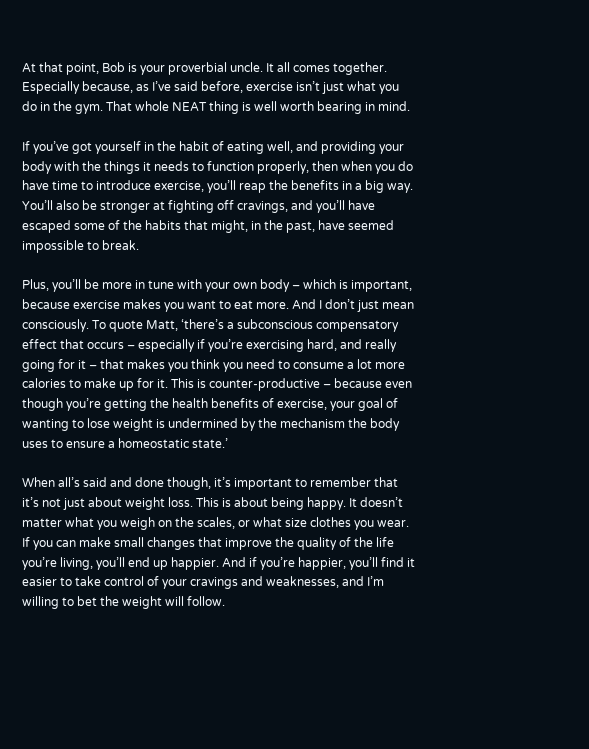At that point, Bob is your proverbial uncle. It all comes together. Especially because, as I’ve said before, exercise isn’t just what you do in the gym. That whole NEAT thing is well worth bearing in mind.

If you’ve got yourself in the habit of eating well, and providing your body with the things it needs to function properly, then when you do have time to introduce exercise, you’ll reap the benefits in a big way. You’ll also be stronger at fighting off cravings, and you’ll have escaped some of the habits that might, in the past, have seemed impossible to break.

Plus, you’ll be more in tune with your own body – which is important, because exercise makes you want to eat more. And I don’t just mean consciously. To quote Matt, ‘there’s a subconscious compensatory effect that occurs – especially if you’re exercising hard, and really going for it – that makes you think you need to consume a lot more calories to make up for it. This is counter-productive – because even though you’re getting the health benefits of exercise, your goal of wanting to lose weight is undermined by the mechanism the body uses to ensure a homeostatic state.’

When all’s said and done though, it’s important to remember that it’s not just about weight loss. This is about being happy. It doesn’t matter what you weigh on the scales, or what size clothes you wear. If you can make small changes that improve the quality of the life you’re living, you’ll end up happier. And if you’re happier, you’ll find it easier to take control of your cravings and weaknesses, and I’m willing to bet the weight will follow.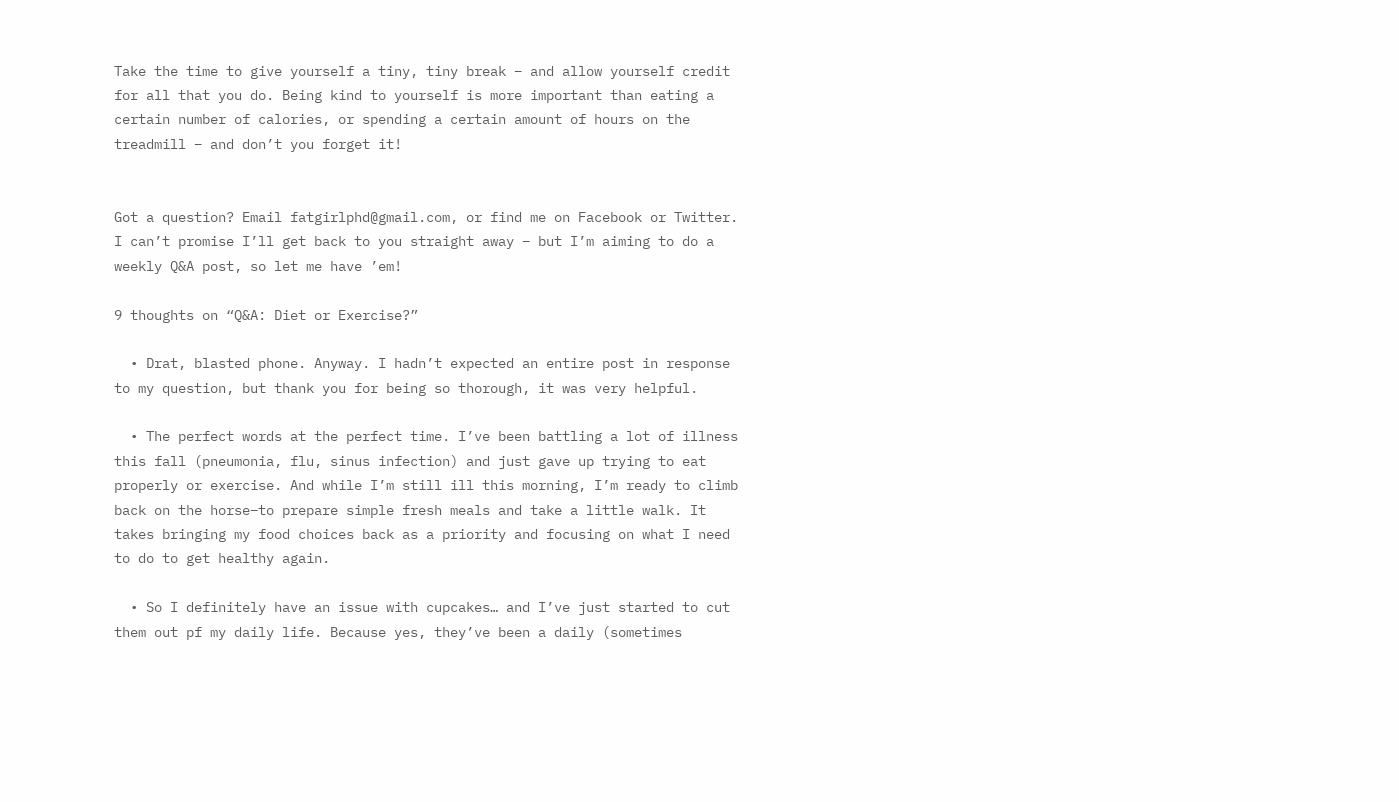Take the time to give yourself a tiny, tiny break – and allow yourself credit for all that you do. Being kind to yourself is more important than eating a certain number of calories, or spending a certain amount of hours on the treadmill – and don’t you forget it!


Got a question? Email fatgirlphd@gmail.com, or find me on Facebook or Twitter. I can’t promise I’ll get back to you straight away – but I’m aiming to do a weekly Q&A post, so let me have ’em!

9 thoughts on “Q&A: Diet or Exercise?”

  • Drat, blasted phone. Anyway. I hadn’t expected an entire post in response to my question, but thank you for being so thorough, it was very helpful.

  • The perfect words at the perfect time. I’ve been battling a lot of illness this fall (pneumonia, flu, sinus infection) and just gave up trying to eat properly or exercise. And while I’m still ill this morning, I’m ready to climb back on the horse–to prepare simple fresh meals and take a little walk. It takes bringing my food choices back as a priority and focusing on what I need to do to get healthy again.

  • So I definitely have an issue with cupcakes… and I’ve just started to cut them out pf my daily life. Because yes, they’ve been a daily (sometimes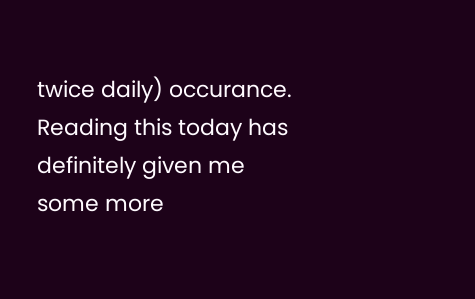twice daily) occurance. Reading this today has definitely given me some more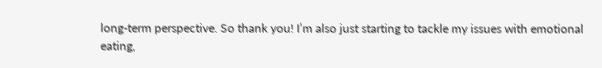long-term perspective. So thank you! I’m also just starting to tackle my issues with emotional eating,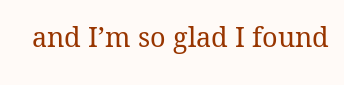and I’m so glad I found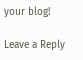your blog!

Leave a Reply